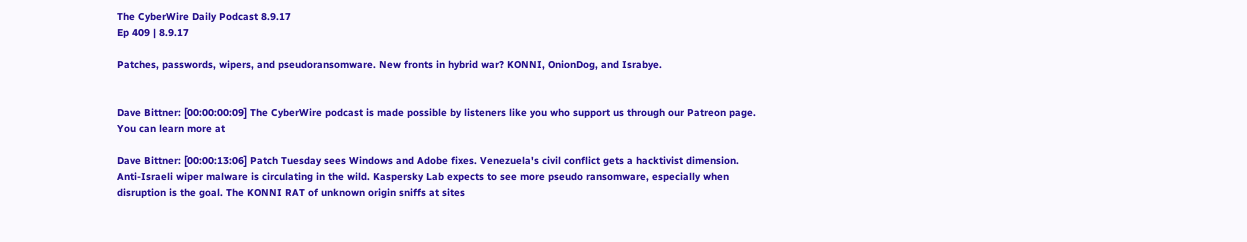The CyberWire Daily Podcast 8.9.17
Ep 409 | 8.9.17

Patches, passwords, wipers, and pseudoransomware. New fronts in hybrid war? KONNI, OnionDog, and Israbye.


Dave Bittner: [00:00:00:09] The CyberWire podcast is made possible by listeners like you who support us through our Patreon page. You can learn more at

Dave Bittner: [00:00:13:06] Patch Tuesday sees Windows and Adobe fixes. Venezuela's civil conflict gets a hacktivist dimension. Anti-Israeli wiper malware is circulating in the wild. Kaspersky Lab expects to see more pseudo ransomware, especially when disruption is the goal. The KONNI RAT of unknown origin sniffs at sites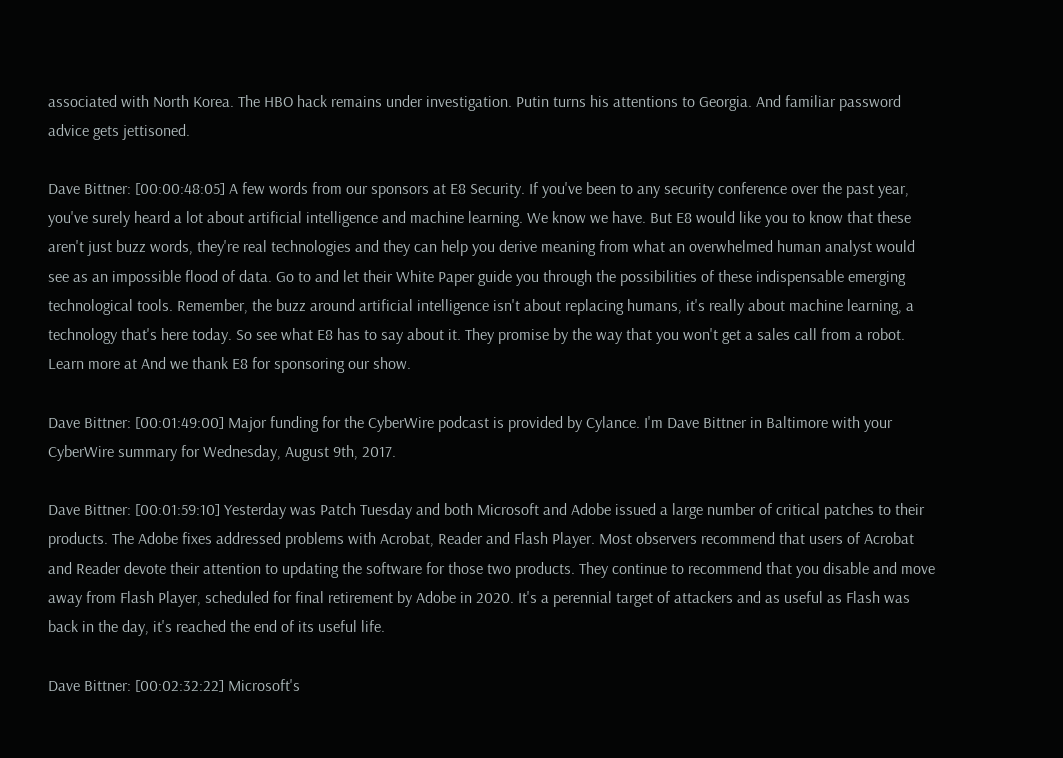associated with North Korea. The HBO hack remains under investigation. Putin turns his attentions to Georgia. And familiar password advice gets jettisoned.

Dave Bittner: [00:00:48:05] A few words from our sponsors at E8 Security. If you've been to any security conference over the past year, you've surely heard a lot about artificial intelligence and machine learning. We know we have. But E8 would like you to know that these aren't just buzz words, they're real technologies and they can help you derive meaning from what an overwhelmed human analyst would see as an impossible flood of data. Go to and let their White Paper guide you through the possibilities of these indispensable emerging technological tools. Remember, the buzz around artificial intelligence isn't about replacing humans, it's really about machine learning, a technology that's here today. So see what E8 has to say about it. They promise by the way that you won't get a sales call from a robot. Learn more at And we thank E8 for sponsoring our show.

Dave Bittner: [00:01:49:00] Major funding for the CyberWire podcast is provided by Cylance. I'm Dave Bittner in Baltimore with your CyberWire summary for Wednesday, August 9th, 2017.

Dave Bittner: [00:01:59:10] Yesterday was Patch Tuesday and both Microsoft and Adobe issued a large number of critical patches to their products. The Adobe fixes addressed problems with Acrobat, Reader and Flash Player. Most observers recommend that users of Acrobat and Reader devote their attention to updating the software for those two products. They continue to recommend that you disable and move away from Flash Player, scheduled for final retirement by Adobe in 2020. It's a perennial target of attackers and as useful as Flash was back in the day, it's reached the end of its useful life.

Dave Bittner: [00:02:32:22] Microsoft's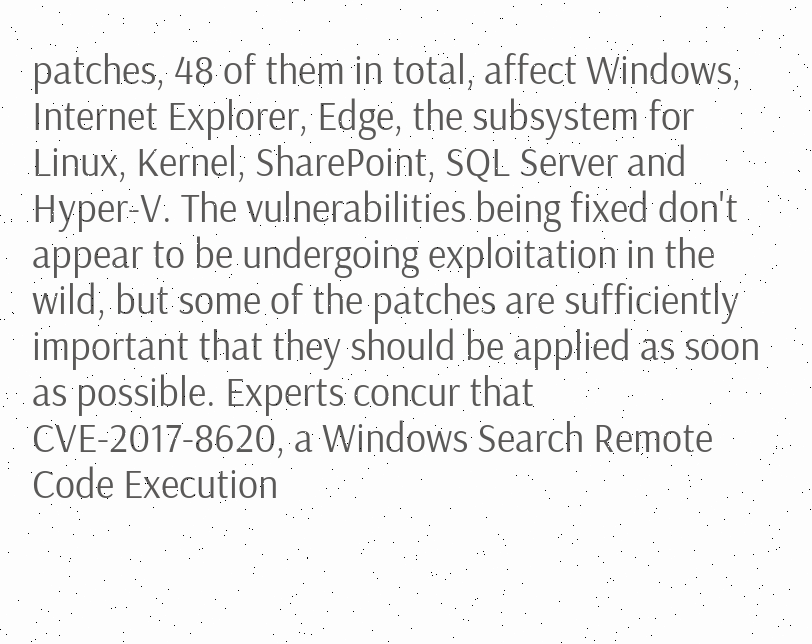patches, 48 of them in total, affect Windows, Internet Explorer, Edge, the subsystem for Linux, Kernel, SharePoint, SQL Server and Hyper-V. The vulnerabilities being fixed don't appear to be undergoing exploitation in the wild, but some of the patches are sufficiently important that they should be applied as soon as possible. Experts concur that CVE-2017-8620, a Windows Search Remote Code Execution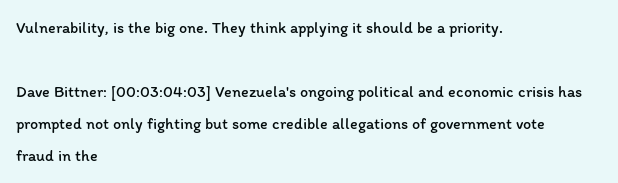Vulnerability, is the big one. They think applying it should be a priority.

Dave Bittner: [00:03:04:03] Venezuela's ongoing political and economic crisis has prompted not only fighting but some credible allegations of government vote fraud in the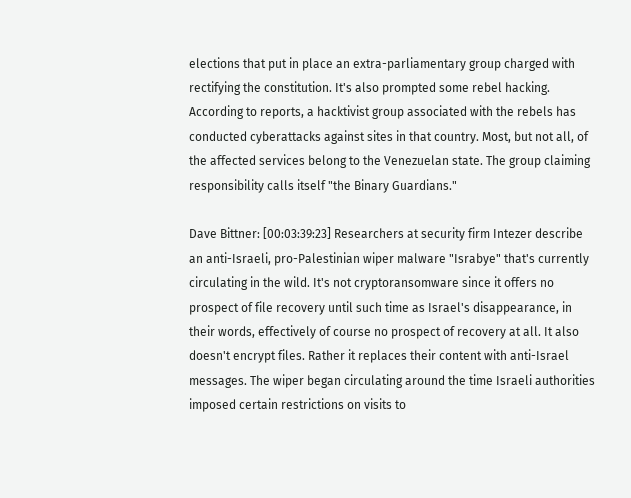elections that put in place an extra-parliamentary group charged with rectifying the constitution. It's also prompted some rebel hacking. According to reports, a hacktivist group associated with the rebels has conducted cyberattacks against sites in that country. Most, but not all, of the affected services belong to the Venezuelan state. The group claiming responsibility calls itself "the Binary Guardians."

Dave Bittner: [00:03:39:23] Researchers at security firm Intezer describe an anti-Israeli, pro-Palestinian wiper malware "Israbye" that's currently circulating in the wild. It's not cryptoransomware since it offers no prospect of file recovery until such time as Israel's disappearance, in their words, effectively of course no prospect of recovery at all. It also doesn't encrypt files. Rather it replaces their content with anti-Israel messages. The wiper began circulating around the time Israeli authorities imposed certain restrictions on visits to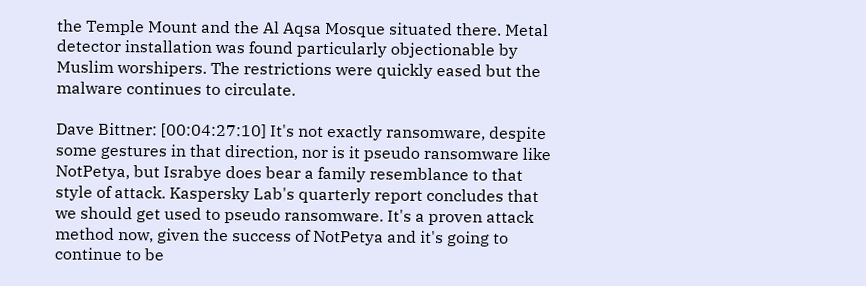the Temple Mount and the Al Aqsa Mosque situated there. Metal detector installation was found particularly objectionable by Muslim worshipers. The restrictions were quickly eased but the malware continues to circulate.

Dave Bittner: [00:04:27:10] It's not exactly ransomware, despite some gestures in that direction, nor is it pseudo ransomware like NotPetya, but Israbye does bear a family resemblance to that style of attack. Kaspersky Lab's quarterly report concludes that we should get used to pseudo ransomware. It's a proven attack method now, given the success of NotPetya and it's going to continue to be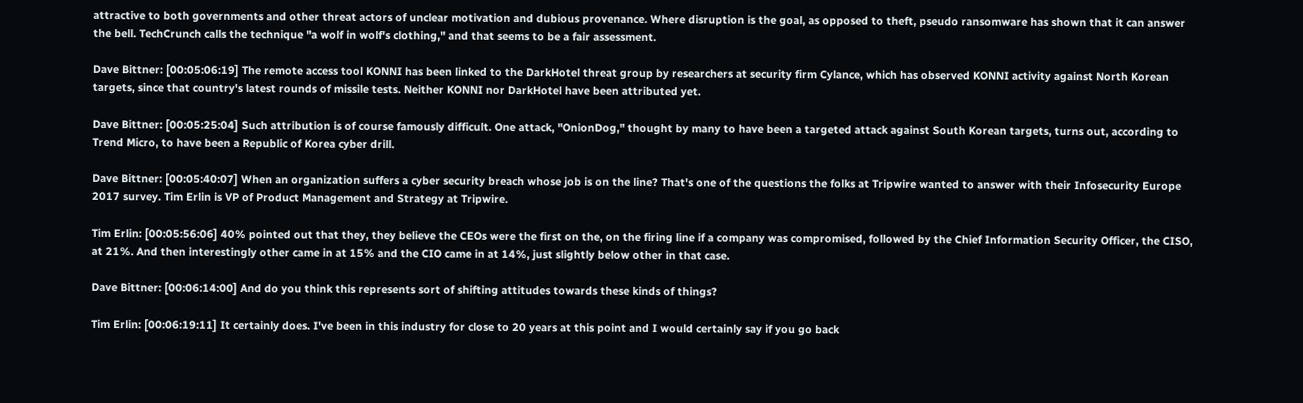attractive to both governments and other threat actors of unclear motivation and dubious provenance. Where disruption is the goal, as opposed to theft, pseudo ransomware has shown that it can answer the bell. TechCrunch calls the technique "a wolf in wolf's clothing," and that seems to be a fair assessment.

Dave Bittner: [00:05:06:19] The remote access tool KONNI has been linked to the DarkHotel threat group by researchers at security firm Cylance, which has observed KONNI activity against North Korean targets, since that country's latest rounds of missile tests. Neither KONNI nor DarkHotel have been attributed yet.

Dave Bittner: [00:05:25:04] Such attribution is of course famously difficult. One attack, "OnionDog," thought by many to have been a targeted attack against South Korean targets, turns out, according to Trend Micro, to have been a Republic of Korea cyber drill.

Dave Bittner: [00:05:40:07] When an organization suffers a cyber security breach whose job is on the line? That's one of the questions the folks at Tripwire wanted to answer with their Infosecurity Europe 2017 survey. Tim Erlin is VP of Product Management and Strategy at Tripwire.

Tim Erlin: [00:05:56:06] 40% pointed out that they, they believe the CEOs were the first on the, on the firing line if a company was compromised, followed by the Chief Information Security Officer, the CISO, at 21%. And then interestingly other came in at 15% and the CIO came in at 14%, just slightly below other in that case.

Dave Bittner: [00:06:14:00] And do you think this represents sort of shifting attitudes towards these kinds of things?

Tim Erlin: [00:06:19:11] It certainly does. I've been in this industry for close to 20 years at this point and I would certainly say if you go back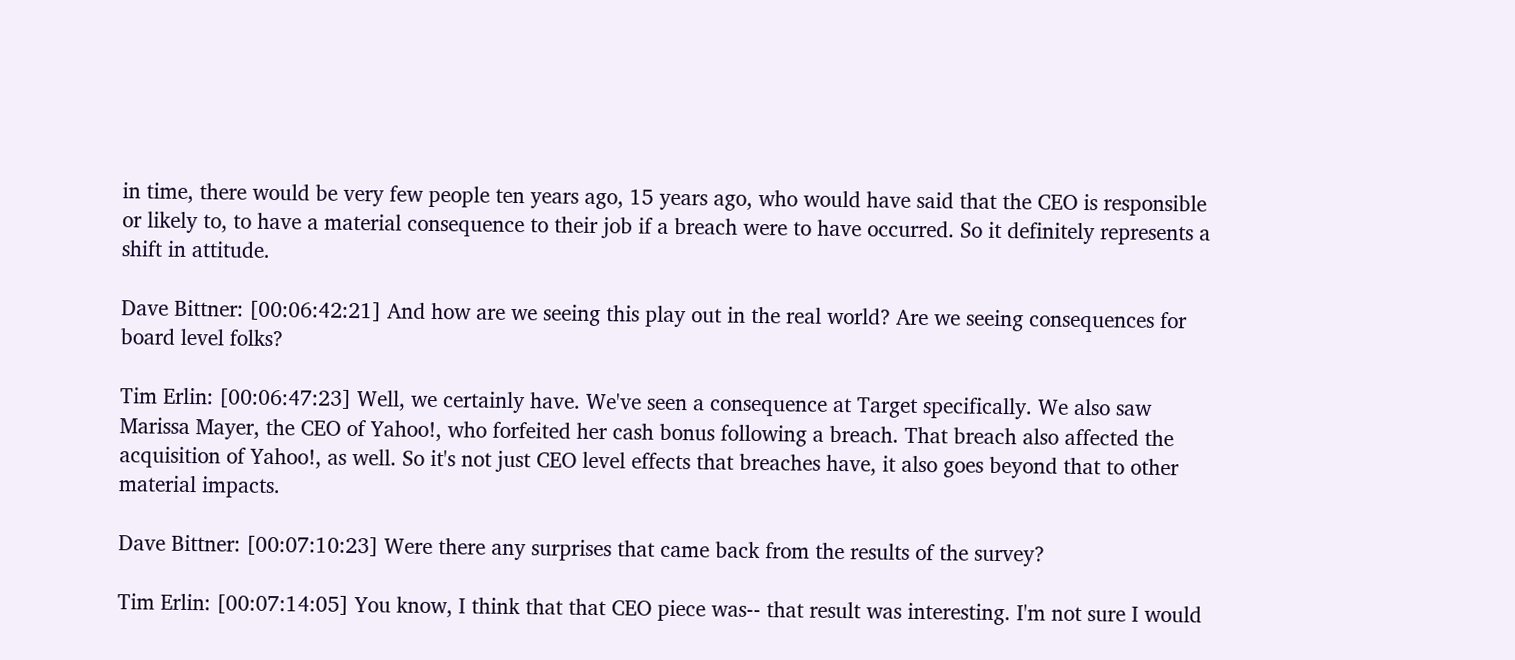in time, there would be very few people ten years ago, 15 years ago, who would have said that the CEO is responsible or likely to, to have a material consequence to their job if a breach were to have occurred. So it definitely represents a shift in attitude.

Dave Bittner: [00:06:42:21] And how are we seeing this play out in the real world? Are we seeing consequences for board level folks?

Tim Erlin: [00:06:47:23] Well, we certainly have. We've seen a consequence at Target specifically. We also saw Marissa Mayer, the CEO of Yahoo!, who forfeited her cash bonus following a breach. That breach also affected the acquisition of Yahoo!, as well. So it's not just CEO level effects that breaches have, it also goes beyond that to other material impacts.

Dave Bittner: [00:07:10:23] Were there any surprises that came back from the results of the survey?

Tim Erlin: [00:07:14:05] You know, I think that that CEO piece was-- that result was interesting. I'm not sure I would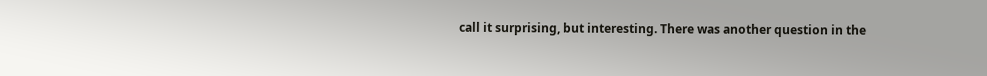call it surprising, but interesting. There was another question in the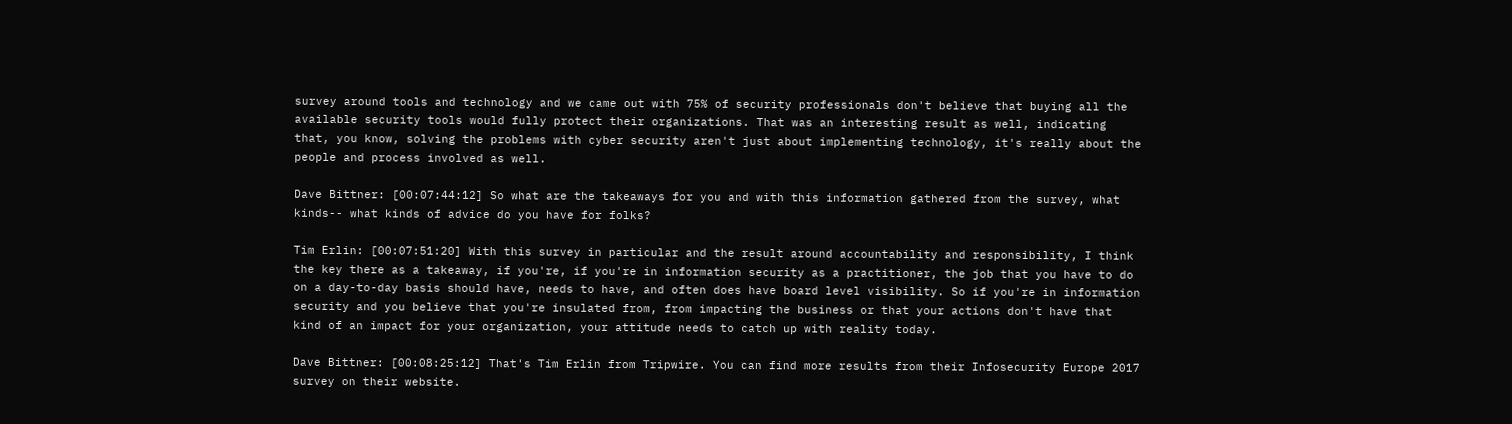survey around tools and technology and we came out with 75% of security professionals don't believe that buying all the available security tools would fully protect their organizations. That was an interesting result as well, indicating that, you know, solving the problems with cyber security aren't just about implementing technology, it's really about the people and process involved as well.

Dave Bittner: [00:07:44:12] So what are the takeaways for you and with this information gathered from the survey, what kinds-- what kinds of advice do you have for folks?

Tim Erlin: [00:07:51:20] With this survey in particular and the result around accountability and responsibility, I think the key there as a takeaway, if you're, if you're in information security as a practitioner, the job that you have to do on a day-to-day basis should have, needs to have, and often does have board level visibility. So if you're in information security and you believe that you're insulated from, from impacting the business or that your actions don't have that kind of an impact for your organization, your attitude needs to catch up with reality today.

Dave Bittner: [00:08:25:12] That's Tim Erlin from Tripwire. You can find more results from their Infosecurity Europe 2017 survey on their website.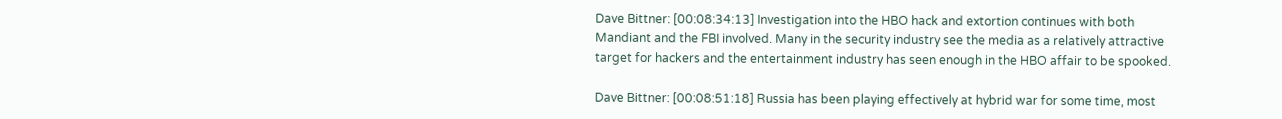Dave Bittner: [00:08:34:13] Investigation into the HBO hack and extortion continues with both Mandiant and the FBI involved. Many in the security industry see the media as a relatively attractive target for hackers and the entertainment industry has seen enough in the HBO affair to be spooked.

Dave Bittner: [00:08:51:18] Russia has been playing effectively at hybrid war for some time, most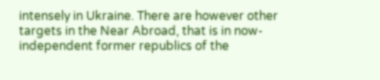intensely in Ukraine. There are however other targets in the Near Abroad, that is in now-independent former republics of the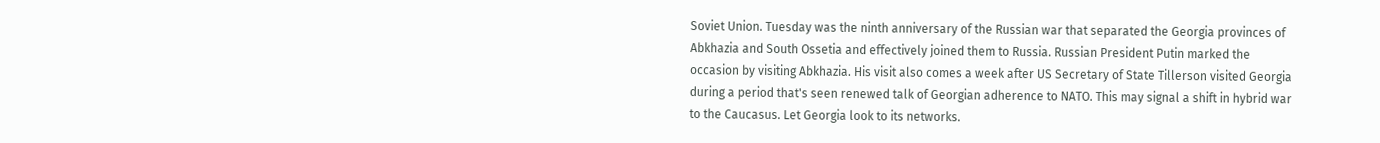Soviet Union. Tuesday was the ninth anniversary of the Russian war that separated the Georgia provinces of Abkhazia and South Ossetia and effectively joined them to Russia. Russian President Putin marked the occasion by visiting Abkhazia. His visit also comes a week after US Secretary of State Tillerson visited Georgia during a period that's seen renewed talk of Georgian adherence to NATO. This may signal a shift in hybrid war to the Caucasus. Let Georgia look to its networks.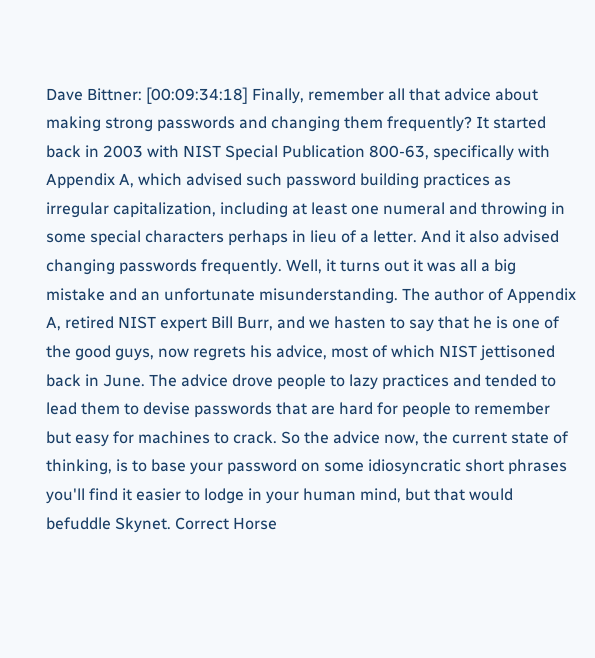Dave Bittner: [00:09:34:18] Finally, remember all that advice about making strong passwords and changing them frequently? It started back in 2003 with NIST Special Publication 800-63, specifically with Appendix A, which advised such password building practices as irregular capitalization, including at least one numeral and throwing in some special characters perhaps in lieu of a letter. And it also advised changing passwords frequently. Well, it turns out it was all a big mistake and an unfortunate misunderstanding. The author of Appendix A, retired NIST expert Bill Burr, and we hasten to say that he is one of the good guys, now regrets his advice, most of which NIST jettisoned back in June. The advice drove people to lazy practices and tended to lead them to devise passwords that are hard for people to remember but easy for machines to crack. So the advice now, the current state of thinking, is to base your password on some idiosyncratic short phrases you'll find it easier to lodge in your human mind, but that would befuddle Skynet. Correct Horse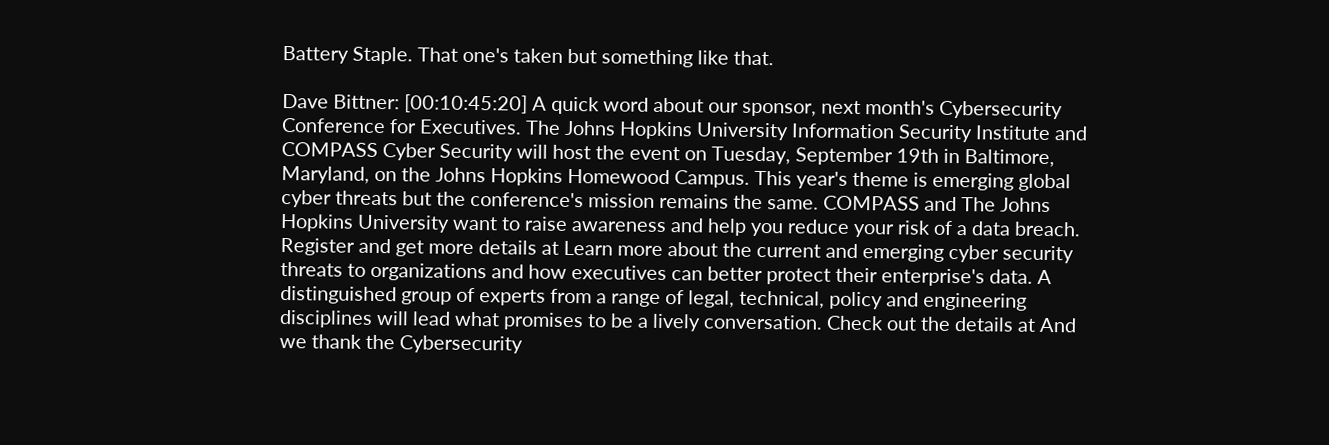Battery Staple. That one's taken but something like that.

Dave Bittner: [00:10:45:20] A quick word about our sponsor, next month's Cybersecurity Conference for Executives. The Johns Hopkins University Information Security Institute and COMPASS Cyber Security will host the event on Tuesday, September 19th in Baltimore, Maryland, on the Johns Hopkins Homewood Campus. This year's theme is emerging global cyber threats but the conference's mission remains the same. COMPASS and The Johns Hopkins University want to raise awareness and help you reduce your risk of a data breach. Register and get more details at Learn more about the current and emerging cyber security threats to organizations and how executives can better protect their enterprise's data. A distinguished group of experts from a range of legal, technical, policy and engineering disciplines will lead what promises to be a lively conversation. Check out the details at And we thank the Cybersecurity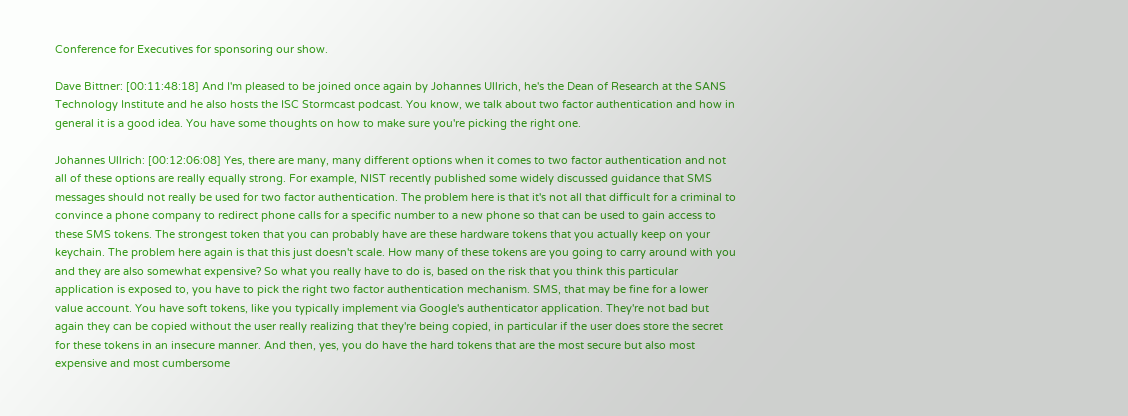Conference for Executives for sponsoring our show.

Dave Bittner: [00:11:48:18] And I'm pleased to be joined once again by Johannes Ullrich, he's the Dean of Research at the SANS Technology Institute and he also hosts the ISC Stormcast podcast. You know, we talk about two factor authentication and how in general it is a good idea. You have some thoughts on how to make sure you're picking the right one.

Johannes Ullrich: [00:12:06:08] Yes, there are many, many different options when it comes to two factor authentication and not all of these options are really equally strong. For example, NIST recently published some widely discussed guidance that SMS messages should not really be used for two factor authentication. The problem here is that it's not all that difficult for a criminal to convince a phone company to redirect phone calls for a specific number to a new phone so that can be used to gain access to these SMS tokens. The strongest token that you can probably have are these hardware tokens that you actually keep on your keychain. The problem here again is that this just doesn't scale. How many of these tokens are you going to carry around with you and they are also somewhat expensive? So what you really have to do is, based on the risk that you think this particular application is exposed to, you have to pick the right two factor authentication mechanism. SMS, that may be fine for a lower value account. You have soft tokens, like you typically implement via Google's authenticator application. They're not bad but again they can be copied without the user really realizing that they're being copied, in particular if the user does store the secret for these tokens in an insecure manner. And then, yes, you do have the hard tokens that are the most secure but also most expensive and most cumbersome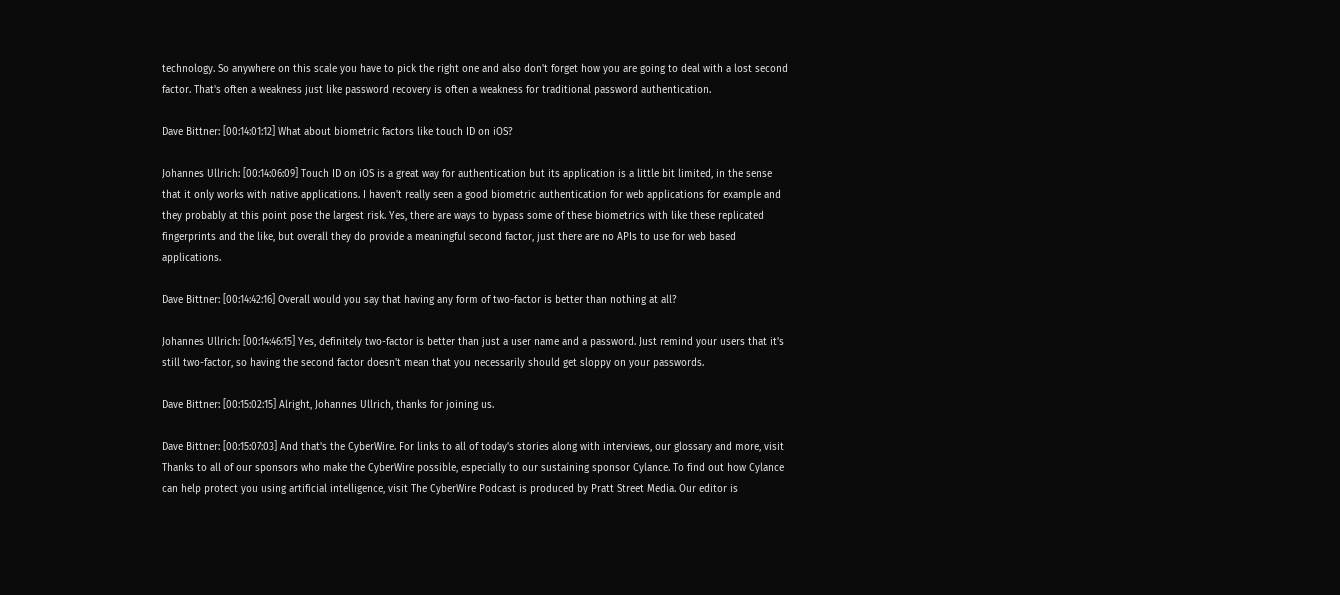technology. So anywhere on this scale you have to pick the right one and also don't forget how you are going to deal with a lost second factor. That's often a weakness just like password recovery is often a weakness for traditional password authentication.

Dave Bittner: [00:14:01:12] What about biometric factors like touch ID on iOS?

Johannes Ullrich: [00:14:06:09] Touch ID on iOS is a great way for authentication but its application is a little bit limited, in the sense that it only works with native applications. I haven't really seen a good biometric authentication for web applications for example and they probably at this point pose the largest risk. Yes, there are ways to bypass some of these biometrics with like these replicated fingerprints and the like, but overall they do provide a meaningful second factor, just there are no APIs to use for web based applications.

Dave Bittner: [00:14:42:16] Overall would you say that having any form of two-factor is better than nothing at all?

Johannes Ullrich: [00:14:46:15] Yes, definitely two-factor is better than just a user name and a password. Just remind your users that it's still two-factor, so having the second factor doesn't mean that you necessarily should get sloppy on your passwords.

Dave Bittner: [00:15:02:15] Alright, Johannes Ullrich, thanks for joining us.

Dave Bittner: [00:15:07:03] And that's the CyberWire. For links to all of today's stories along with interviews, our glossary and more, visit Thanks to all of our sponsors who make the CyberWire possible, especially to our sustaining sponsor Cylance. To find out how Cylance can help protect you using artificial intelligence, visit The CyberWire Podcast is produced by Pratt Street Media. Our editor is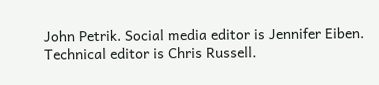John Petrik. Social media editor is Jennifer Eiben. Technical editor is Chris Russell.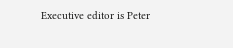Executive editor is Peter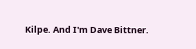Kilpe. And I'm Dave Bittner.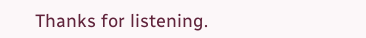Thanks for listening.